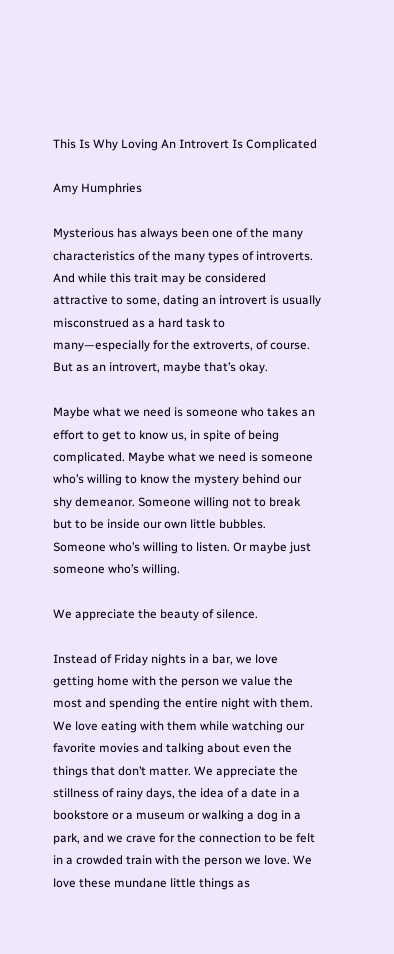This Is Why Loving An Introvert Is Complicated

Amy Humphries

Mysterious has always been one of the many characteristics of the many types of introverts. And while this trait may be considered attractive to some, dating an introvert is usually misconstrued as a hard task to many—especially for the extroverts, of course. But as an introvert, maybe that’s okay.

Maybe what we need is someone who takes an effort to get to know us, in spite of being complicated. Maybe what we need is someone who’s willing to know the mystery behind our shy demeanor. Someone willing not to break but to be inside our own little bubbles. Someone who’s willing to listen. Or maybe just someone who’s willing.

We appreciate the beauty of silence.

Instead of Friday nights in a bar, we love getting home with the person we value the most and spending the entire night with them. We love eating with them while watching our favorite movies and talking about even the things that don’t matter. We appreciate the stillness of rainy days, the idea of a date in a bookstore or a museum or walking a dog in a park, and we crave for the connection to be felt in a crowded train with the person we love. We love these mundane little things as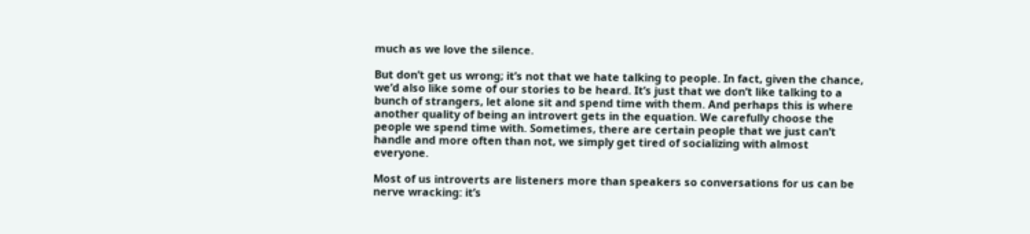much as we love the silence.

But don’t get us wrong; it’s not that we hate talking to people. In fact, given the chance, we’d also like some of our stories to be heard. It’s just that we don’t like talking to a bunch of strangers, let alone sit and spend time with them. And perhaps this is where another quality of being an introvert gets in the equation. We carefully choose the people we spend time with. Sometimes, there are certain people that we just can’t handle and more often than not, we simply get tired of socializing with almost everyone.

Most of us introverts are listeners more than speakers so conversations for us can be nerve wracking: it’s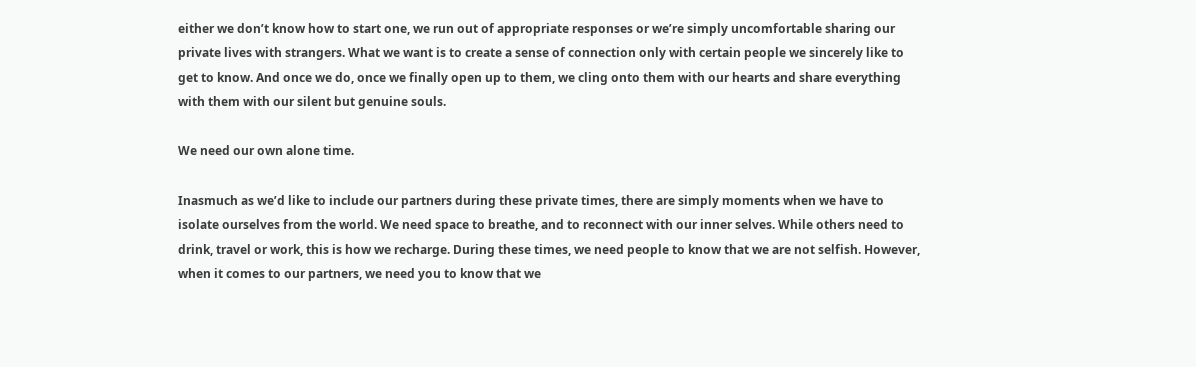either we don’t know how to start one, we run out of appropriate responses or we’re simply uncomfortable sharing our private lives with strangers. What we want is to create a sense of connection only with certain people we sincerely like to get to know. And once we do, once we finally open up to them, we cling onto them with our hearts and share everything with them with our silent but genuine souls.

We need our own alone time.

Inasmuch as we’d like to include our partners during these private times, there are simply moments when we have to isolate ourselves from the world. We need space to breathe, and to reconnect with our inner selves. While others need to drink, travel or work, this is how we recharge. During these times, we need people to know that we are not selfish. However, when it comes to our partners, we need you to know that we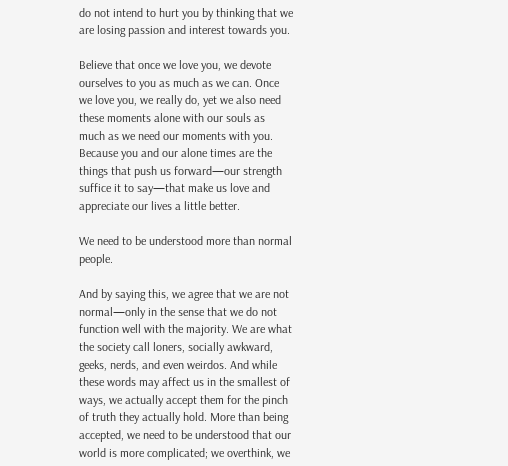do not intend to hurt you by thinking that we are losing passion and interest towards you.

Believe that once we love you, we devote ourselves to you as much as we can. Once we love you, we really do, yet we also need these moments alone with our souls as much as we need our moments with you. Because you and our alone times are the things that push us forward—our strength suffice it to say—that make us love and appreciate our lives a little better.

We need to be understood more than normal people.

And by saying this, we agree that we are not normal—only in the sense that we do not function well with the majority. We are what the society call loners, socially awkward, geeks, nerds, and even weirdos. And while these words may affect us in the smallest of ways, we actually accept them for the pinch of truth they actually hold. More than being accepted, we need to be understood that our world is more complicated; we overthink, we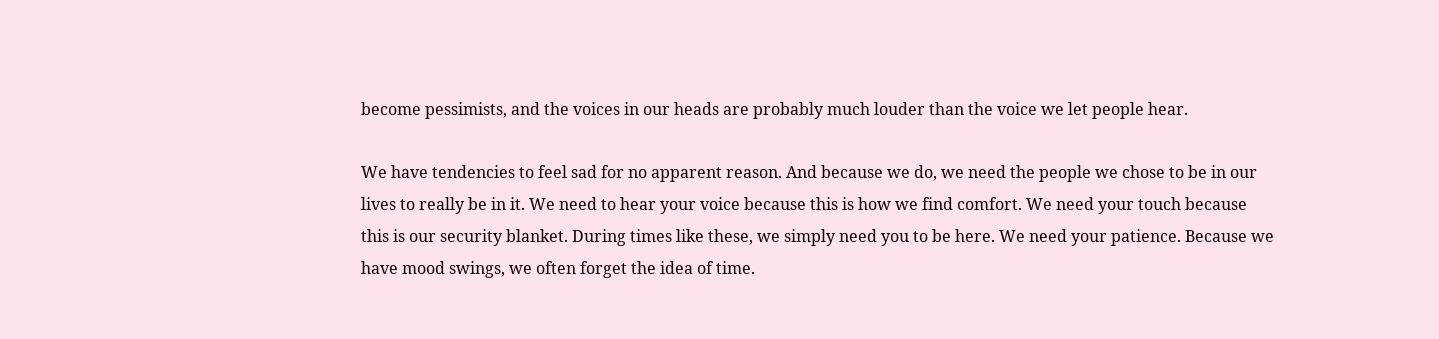become pessimists, and the voices in our heads are probably much louder than the voice we let people hear.

We have tendencies to feel sad for no apparent reason. And because we do, we need the people we chose to be in our lives to really be in it. We need to hear your voice because this is how we find comfort. We need your touch because this is our security blanket. During times like these, we simply need you to be here. We need your patience. Because we have mood swings, we often forget the idea of time.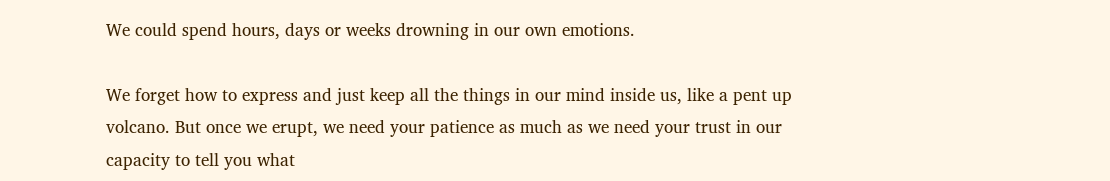We could spend hours, days or weeks drowning in our own emotions.

We forget how to express and just keep all the things in our mind inside us, like a pent up volcano. But once we erupt, we need your patience as much as we need your trust in our capacity to tell you what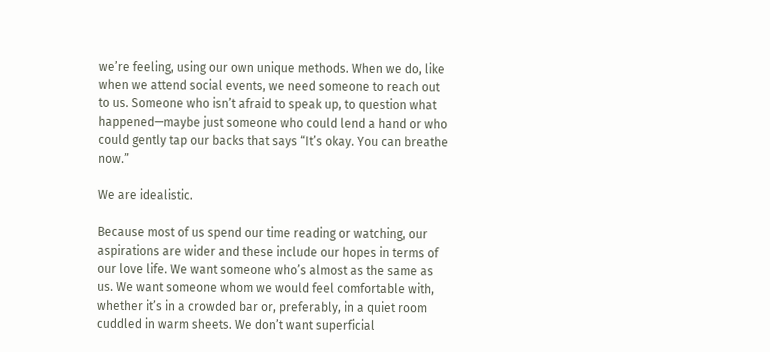we’re feeling, using our own unique methods. When we do, like when we attend social events, we need someone to reach out to us. Someone who isn’t afraid to speak up, to question what happened—maybe just someone who could lend a hand or who could gently tap our backs that says “It’s okay. You can breathe now.”

We are idealistic.

Because most of us spend our time reading or watching, our aspirations are wider and these include our hopes in terms of our love life. We want someone who’s almost as the same as us. We want someone whom we would feel comfortable with, whether it’s in a crowded bar or, preferably, in a quiet room cuddled in warm sheets. We don’t want superficial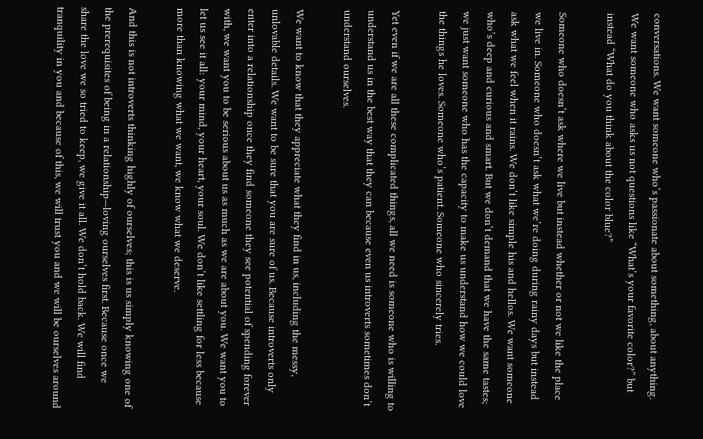conversations. We want someone who’s passionate about something, about anything. We want someone who asks us not questions like “What’s your favorite color?” but instead “What do you think about the color blue?”

Someone who doesn’t ask where we live but instead whether or not we like the place we live in. Someone who doesn’t ask what we’re doing during rainy days but instead ask what we feel when it rains. We don’t like simple his and hellos. We want someone who’s deep and curious and smart. But we don’t demand that we have the same tastes; we just want someone who has the capacity to make us understand how we could love the things he loves. Someone who’s patient. Someone who sincerely tries.

Yet even if we are all these complicated things, all we need is someone who is willing to understand us in the best way that they can because even us introverts sometimes don’t understand ourselves.

We want to know that they appreciate what they find in us, including the messy, unlovable details. We want to be sure that you are sure of us. Because introverts only enter into a relationship once they find someone they see potential of spending forever with, we want you to be serious about us as much as we are about you. We want you to let us see it all: your mind, your heart, your soul. We don’t like settling for less because more than knowing what we want, we know what we deserve.

And this is not introverts thinking highly of ourselves; this is us simply knowing one of the prerequisites of being in a relationship—loving ourselves first. Because once we share the love we so tried to keep, we give it all. We don’t hold back. We will find tranquility in you and because of this, we will trust you and we will be ourselves around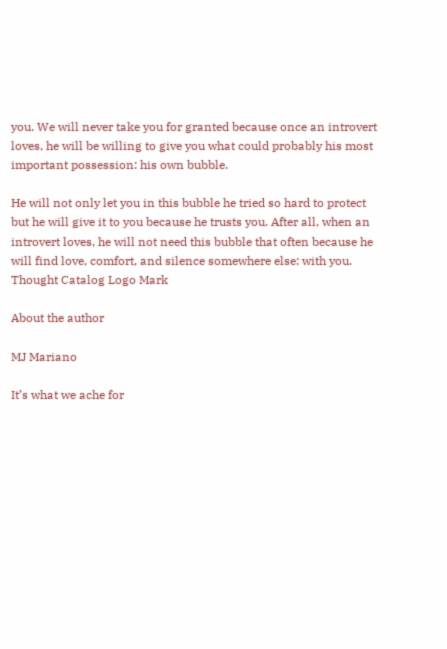you. We will never take you for granted because once an introvert loves, he will be willing to give you what could probably his most important possession: his own bubble.

He will not only let you in this bubble he tried so hard to protect but he will give it to you because he trusts you. After all, when an introvert loves, he will not need this bubble that often because he will find love, comfort, and silence somewhere else: with you. Thought Catalog Logo Mark

About the author

MJ Mariano

It’s what we ache for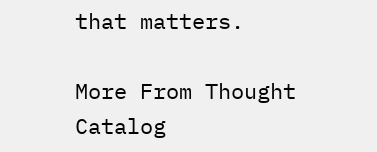that matters.

More From Thought Catalog